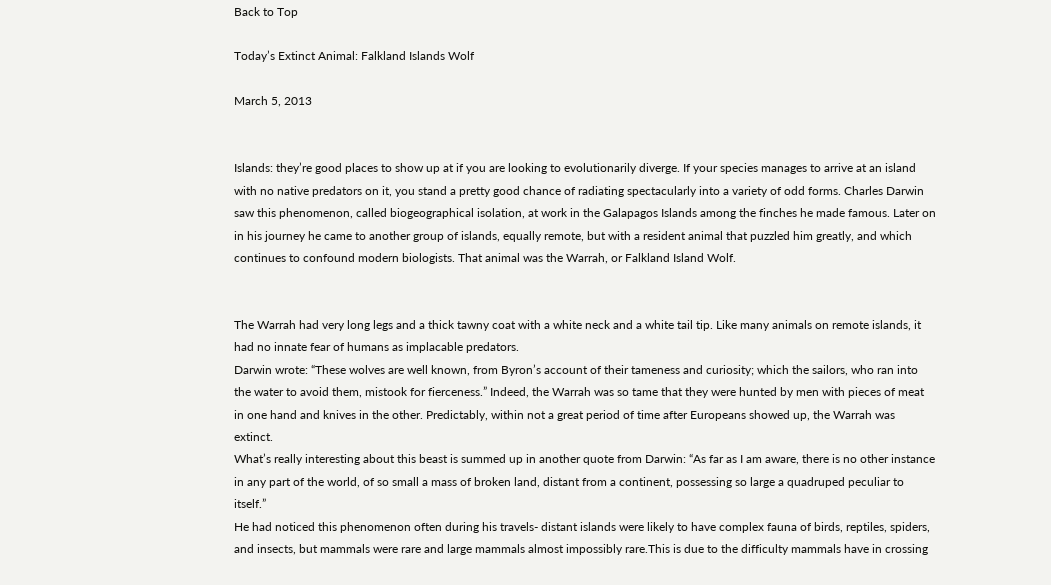Back to Top

Today’s Extinct Animal: Falkland Islands Wolf

March 5, 2013


Islands: they’re good places to show up at if you are looking to evolutionarily diverge. If your species manages to arrive at an island with no native predators on it, you stand a pretty good chance of radiating spectacularly into a variety of odd forms. Charles Darwin saw this phenomenon, called biogeographical isolation, at work in the Galapagos Islands among the finches he made famous. Later on in his journey he came to another group of islands, equally remote, but with a resident animal that puzzled him greatly, and which continues to confound modern biologists. That animal was the Warrah, or Falkland Island Wolf.


The Warrah had very long legs and a thick tawny coat with a white neck and a white tail tip. Like many animals on remote islands, it had no innate fear of humans as implacable predators.
Darwin wrote: “These wolves are well known, from Byron’s account of their tameness and curiosity; which the sailors, who ran into the water to avoid them, mistook for fierceness.” Indeed, the Warrah was so tame that they were hunted by men with pieces of meat in one hand and knives in the other. Predictably, within not a great period of time after Europeans showed up, the Warrah was extinct.
What’s really interesting about this beast is summed up in another quote from Darwin: “As far as I am aware, there is no other instance in any part of the world, of so small a mass of broken land, distant from a continent, possessing so large a quadruped peculiar to itself.”
He had noticed this phenomenon often during his travels- distant islands were likely to have complex fauna of birds, reptiles, spiders, and insects, but mammals were rare and large mammals almost impossibly rare.This is due to the difficulty mammals have in crossing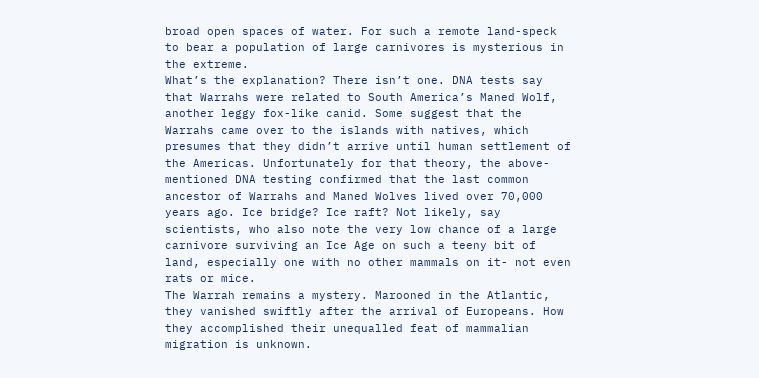broad open spaces of water. For such a remote land-speck to bear a population of large carnivores is mysterious in the extreme.
What’s the explanation? There isn’t one. DNA tests say that Warrahs were related to South America’s Maned Wolf, another leggy fox-like canid. Some suggest that the Warrahs came over to the islands with natives, which presumes that they didn’t arrive until human settlement of the Americas. Unfortunately for that theory, the above-mentioned DNA testing confirmed that the last common ancestor of Warrahs and Maned Wolves lived over 70,000 years ago. Ice bridge? Ice raft? Not likely, say scientists, who also note the very low chance of a large carnivore surviving an Ice Age on such a teeny bit of land, especially one with no other mammals on it- not even rats or mice.
The Warrah remains a mystery. Marooned in the Atlantic, they vanished swiftly after the arrival of Europeans. How they accomplished their unequalled feat of mammalian migration is unknown.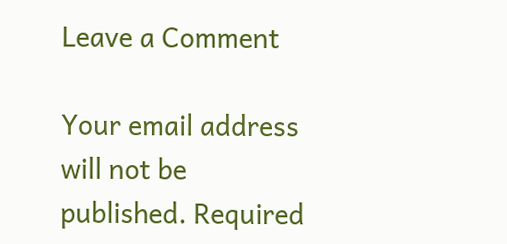Leave a Comment

Your email address will not be published. Required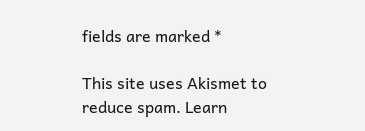fields are marked *

This site uses Akismet to reduce spam. Learn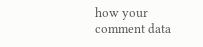how your comment data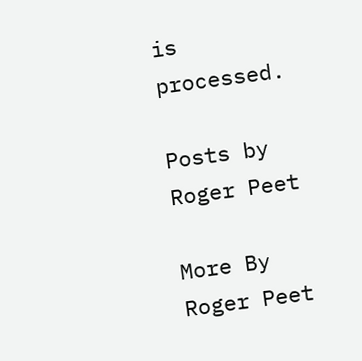is processed.

Posts by Roger Peet

More By Roger Peet